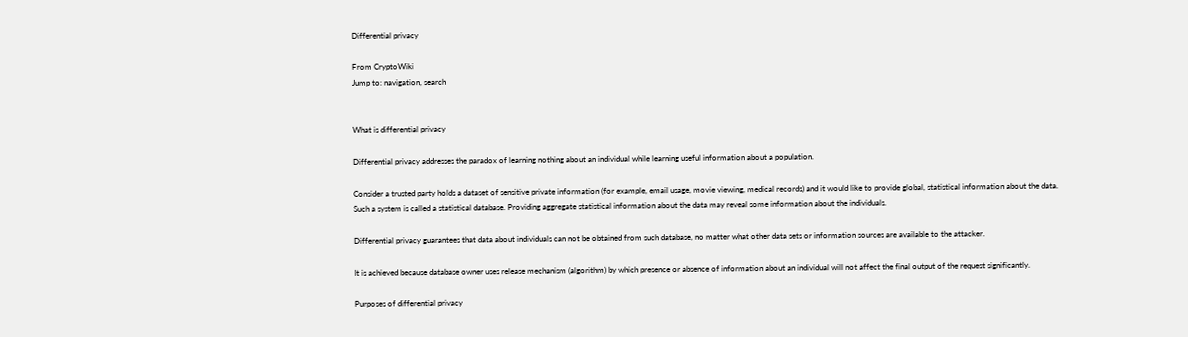Differential privacy

From CryptoWiki
Jump to: navigation, search


What is differential privacy

Differential privacy addresses the paradox of learning nothing about an individual while learning useful information about a population.

Consider a trusted party holds a dataset of sensitive private information (for example, email usage, movie viewing, medical records) and it would like to provide global, statistical information about the data. Such a system is called a statistical database. Providing aggregate statistical information about the data may reveal some information about the individuals.

Differential privacy guarantees that data about individuals can not be obtained from such database, no matter what other data sets or information sources are available to the attacker.

It is achieved because database owner uses release mechanism (algorithm) by which presence or absence of information about an individual will not affect the final output of the request significantly.

Purposes of differential privacy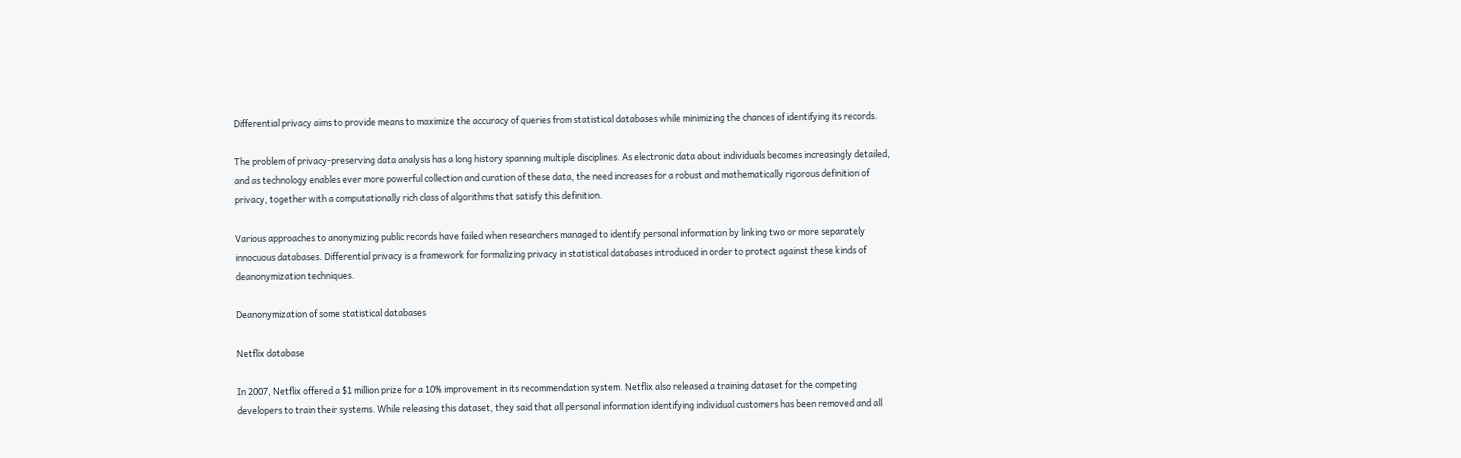Differential privacy aims to provide means to maximize the accuracy of queries from statistical databases while minimizing the chances of identifying its records.

The problem of privacy-preserving data analysis has a long history spanning multiple disciplines. As electronic data about individuals becomes increasingly detailed, and as technology enables ever more powerful collection and curation of these data, the need increases for a robust and mathematically rigorous definition of privacy, together with a computationally rich class of algorithms that satisfy this definition.

Various approaches to anonymizing public records have failed when researchers managed to identify personal information by linking two or more separately innocuous databases. Differential privacy is a framework for formalizing privacy in statistical databases introduced in order to protect against these kinds of deanonymization techniques.

Deanonymization of some statistical databases

Netflix database

In 2007, Netflix offered a $1 million prize for a 10% improvement in its recommendation system. Netflix also released a training dataset for the competing developers to train their systems. While releasing this dataset, they said that all personal information identifying individual customers has been removed and all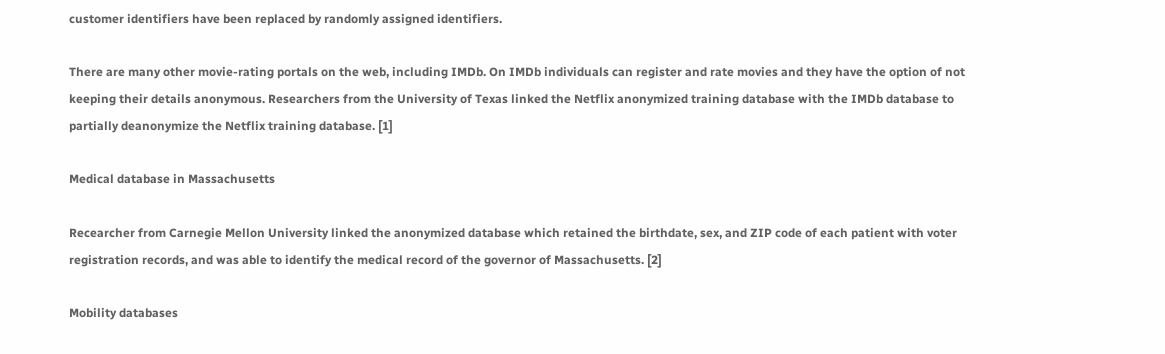customer identifiers have been replaced by randomly assigned identifiers.

There are many other movie-rating portals on the web, including IMDb. On IMDb individuals can register and rate movies and they have the option of not keeping their details anonymous. Researchers from the University of Texas linked the Netflix anonymized training database with the IMDb database to partially deanonymize the Netflix training database. [1]

Medical database in Massachusetts

Recearcher from Carnegie Mellon University linked the anonymized database which retained the birthdate, sex, and ZIP code of each patient with voter registration records, and was able to identify the medical record of the governor of Massachusetts. [2]

Mobility databases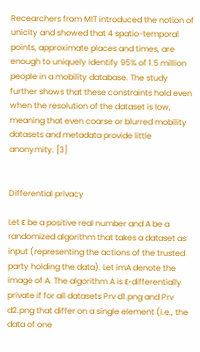Recearchers from MIT introduced the notion of unicity and showed that 4 spatio-temporal points, approximate places and times, are enough to uniquely identify 95% of 1.5 million people in a mobility database. The study further shows that these constraints hold even when the resolution of the dataset is low, meaning that even coarse or blurred mobility datasets and metadata provide little anonymity. [3]


Differential privacy

Let ε be a positive real number and A be a randomized algorithm that takes a dataset as input (representing the actions of the trusted party holding the data). Let imA denote the image of A. The algorithm A is ε-differentially private if for all datasets Prv d1.png and Prv d2.png that differ on a single element (i.e., the data of one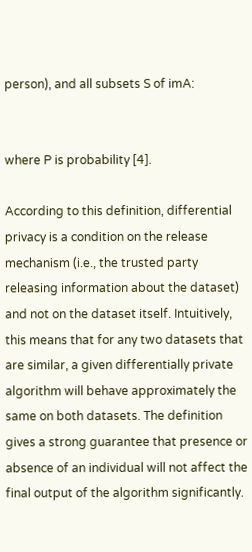person), and all subsets S of imA:


where P is probability [4].

According to this definition, differential privacy is a condition on the release mechanism (i.e., the trusted party releasing information about the dataset) and not on the dataset itself. Intuitively, this means that for any two datasets that are similar, a given differentially private algorithm will behave approximately the same on both datasets. The definition gives a strong guarantee that presence or absence of an individual will not affect the final output of the algorithm significantly.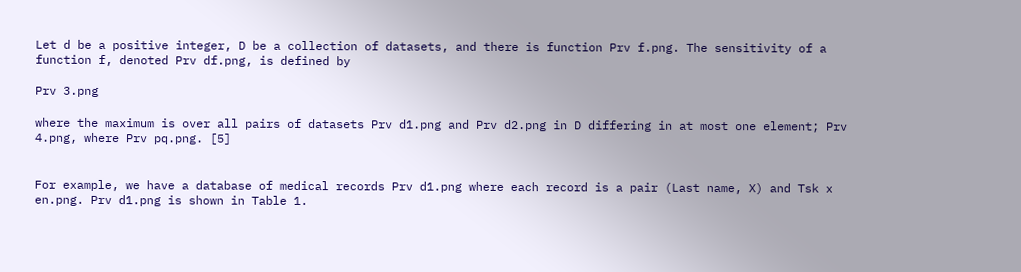Let d be a positive integer, D be a collection of datasets, and there is function Prv f.png. The sensitivity of a function f, denoted Prv df.png, is defined by

Prv 3.png

where the maximum is over all pairs of datasets Prv d1.png and Prv d2.png in D differing in at most one element; Prv 4.png, where Prv pq.png. [5]


For example, we have a database of medical records Prv d1.png where each record is a pair (Last name, X) and Tsk x en.png. Prv d1.png is shown in Table 1.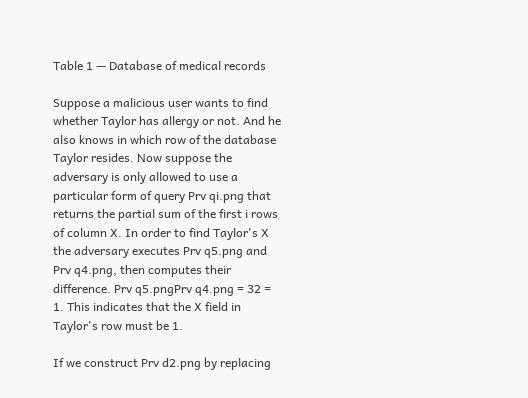Table 1 — Database of medical records

Suppose a malicious user wants to find whether Taylor has allergy or not. And he also knows in which row of the database Taylor resides. Now suppose the adversary is only allowed to use a particular form of query Prv qi.png that returns the partial sum of the first i rows of column X. In order to find Taylor's X the adversary executes Prv q5.png and Prv q4.png, then computes their difference. Prv q5.pngPrv q4.png = 32 = 1. This indicates that the X field in Taylor's row must be 1.

If we construct Prv d2.png by replacing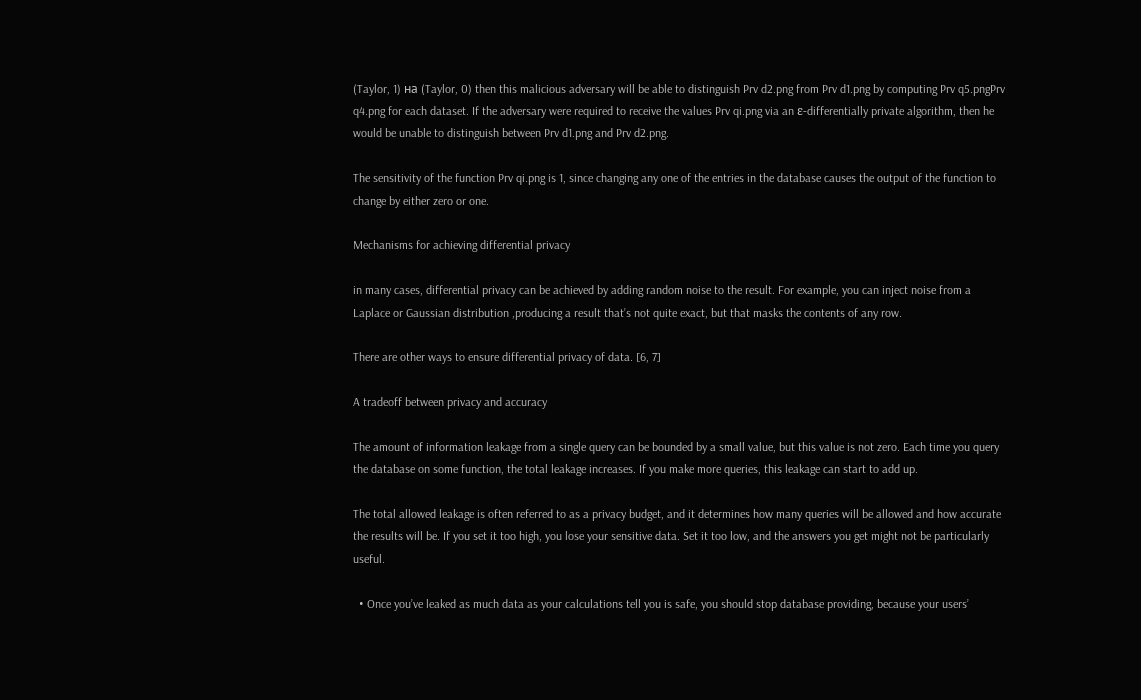(Taylor, 1) на (Taylor, 0) then this malicious adversary will be able to distinguish Prv d2.png from Prv d1.png by computing Prv q5.pngPrv q4.png for each dataset. If the adversary were required to receive the values Prv qi.png via an ε-differentially private algorithm, then he would be unable to distinguish between Prv d1.png and Prv d2.png.

The sensitivity of the function Prv qi.png is 1, since changing any one of the entries in the database causes the output of the function to change by either zero or one.

Mechanisms for achieving differential privacy

in many cases, differential privacy can be achieved by adding random noise to the result. For example, you can inject noise from a Laplace or Gaussian distribution ,producing a result that’s not quite exact, but that masks the contents of any row.

There are other ways to ensure differential privacy of data. [6, 7]

A tradeoff between privacy and accuracy

The amount of information leakage from a single query can be bounded by a small value, but this value is not zero. Each time you query the database on some function, the total leakage increases. If you make more queries, this leakage can start to add up.

The total allowed leakage is often referred to as a privacy budget, and it determines how many queries will be allowed and how accurate the results will be. If you set it too high, you lose your sensitive data. Set it too low, and the answers you get might not be particularly useful.

  • Once you’ve leaked as much data as your calculations tell you is safe, you should stop database providing, because your users’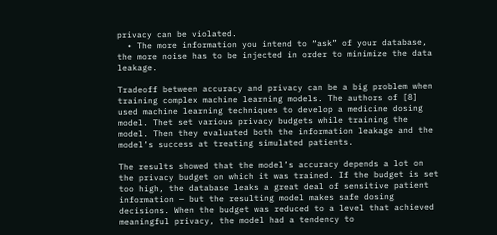privacy can be violated.
  • The more information you intend to “ask” of your database, the more noise has to be injected in order to minimize the data leakage.

Tradeoff between accuracy and privacy can be a big problem when training complex machine learning models. The authors of [8] used machine learning techniques to develop a medicine dosing model. Thet set various privacy budgets while training the model. Then they evaluated both the information leakage and the model’s success at treating simulated patients.

The results showed that the model’s accuracy depends a lot on the privacy budget on which it was trained. If the budget is set too high, the database leaks a great deal of sensitive patient information — but the resulting model makes safe dosing decisions. When the budget was reduced to a level that achieved meaningful privacy, the model had a tendency to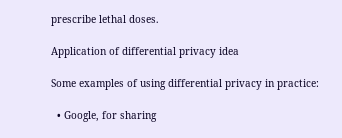prescribe lethal doses.

Application of differential privacy idea

Some examples of using differential privacy in practice:

  • Google, for sharing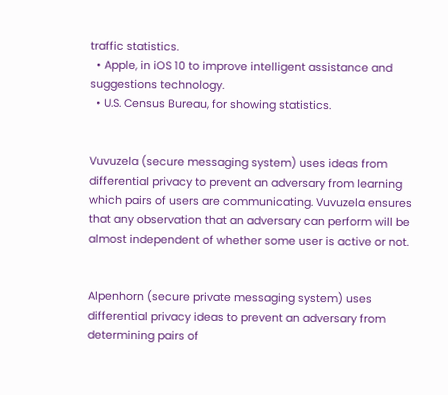traffic statistics.
  • Apple, in iOS 10 to improve intelligent assistance and suggestions technology.
  • U.S. Census Bureau, for showing statistics.


Vuvuzela (secure messaging system) uses ideas from differential privacy to prevent an adversary from learning which pairs of users are communicating. Vuvuzela ensures that any observation that an adversary can perform will be almost independent of whether some user is active or not.


Alpenhorn (secure private messaging system) uses differential privacy ideas to prevent an adversary from determining pairs of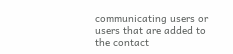communicating users or users that are added to the contact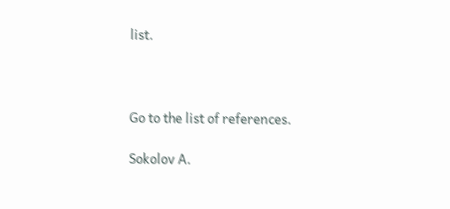list.



Go to the list of references.

Sokolov A.